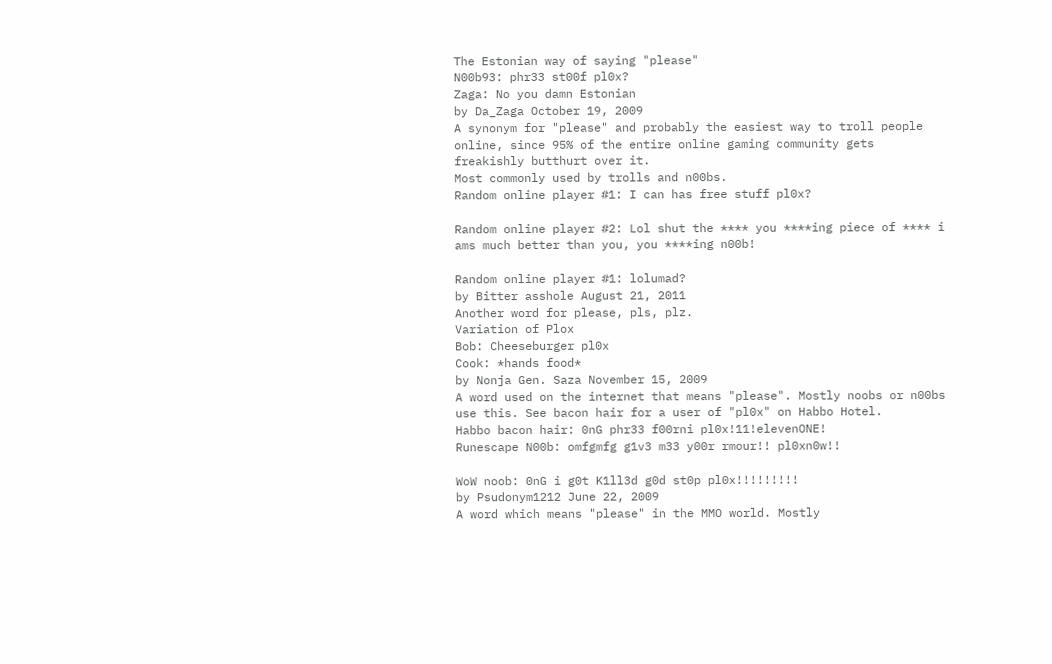The Estonian way of saying "please"
N00b93: phr33 st00f pl0x?
Zaga: No you damn Estonian
by Da_Zaga October 19, 2009
A synonym for "please" and probably the easiest way to troll people online, since 95% of the entire online gaming community gets freakishly butthurt over it.
Most commonly used by trolls and n00bs.
Random online player #1: I can has free stuff pl0x?

Random online player #2: Lol shut the **** you ****ing piece of **** i ams much better than you, you ****ing n00b!

Random online player #1: lolumad?
by Bitter asshole August 21, 2011
Another word for please, pls, plz.
Variation of Plox
Bob: Cheeseburger pl0x
Cook: *hands food*
by Nonja Gen. Saza November 15, 2009
A word used on the internet that means "please". Mostly noobs or n00bs use this. See bacon hair for a user of "pl0x" on Habbo Hotel.
Habbo bacon hair: 0nG phr33 f00rni pl0x!11!elevenONE!
Runescape N00b: omfgmfg g1v3 m33 y00r rmour!! pl0xn0w!!

WoW noob: 0nG i g0t K1ll3d g0d st0p pl0x!!!!!!!!!
by Psudonym1212 June 22, 2009
A word which means "please" in the MMO world. Mostly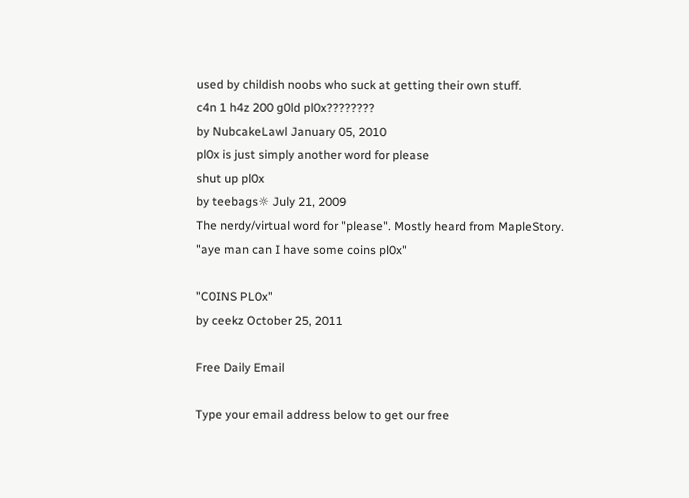used by childish noobs who suck at getting their own stuff.
c4n 1 h4z 200 g0ld pl0x????????
by NubcakeLawl January 05, 2010
pl0x is just simply another word for please
shut up pl0x
by teebags☼ July 21, 2009
The nerdy/virtual word for "please". Mostly heard from MapleStory.
"aye man can I have some coins pl0x"

"C0INS PL0x"
by ceekz October 25, 2011

Free Daily Email

Type your email address below to get our free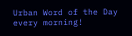Urban Word of the Day every morning!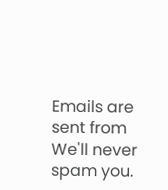Emails are sent from We'll never spam you.